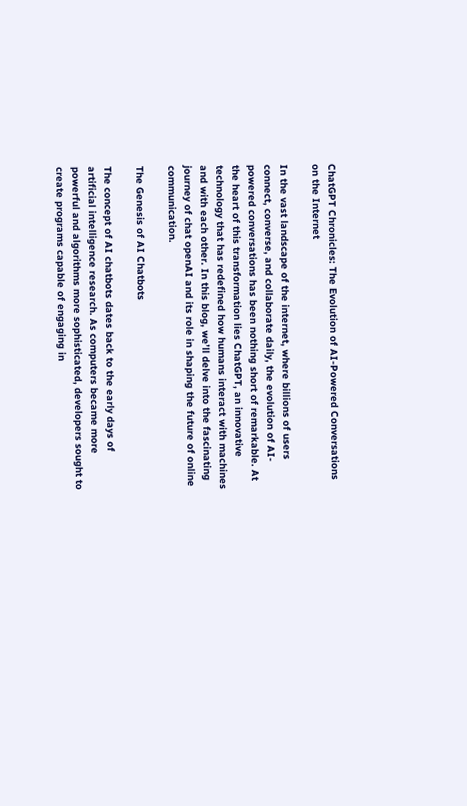ChatGPT Chronicles: The Evolution of AI-Powered Conversations on the Internet

In the vast landscape of the internet, where billions of users connect, converse, and collaborate daily, the evolution of AI-powered conversations has been nothing short of remarkable. At the heart of this transformation lies ChatGPT, an innovative technology that has redefined how humans interact with machines and with each other. In this blog, we’ll delve into the fascinating journey of chat openAI and its role in shaping the future of online communication.

The Genesis of AI Chatbots

The concept of AI chatbots dates back to the early days of artificial intelligence research. As computers became more powerful and algorithms more sophisticated, developers sought to create programs capable of engaging in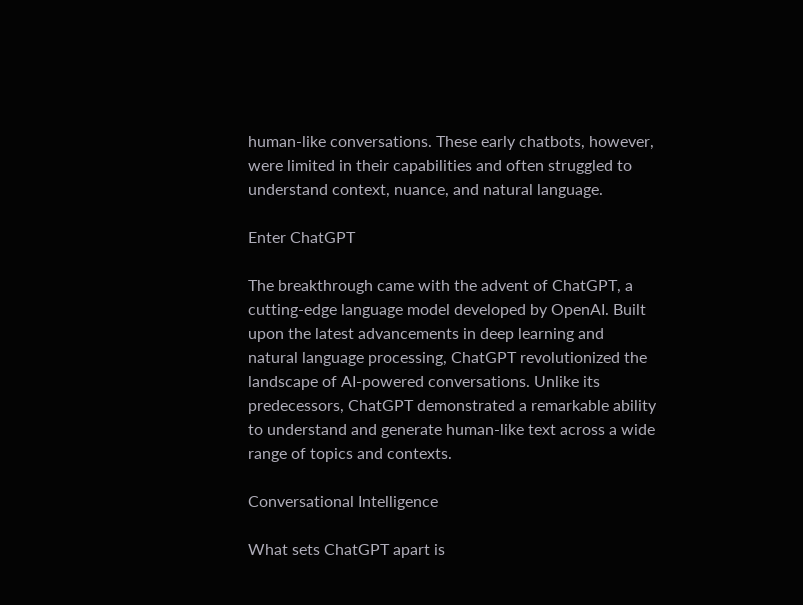human-like conversations. These early chatbots, however, were limited in their capabilities and often struggled to understand context, nuance, and natural language.

Enter ChatGPT

The breakthrough came with the advent of ChatGPT, a cutting-edge language model developed by OpenAI. Built upon the latest advancements in deep learning and natural language processing, ChatGPT revolutionized the landscape of AI-powered conversations. Unlike its predecessors, ChatGPT demonstrated a remarkable ability to understand and generate human-like text across a wide range of topics and contexts.

Conversational Intelligence

What sets ChatGPT apart is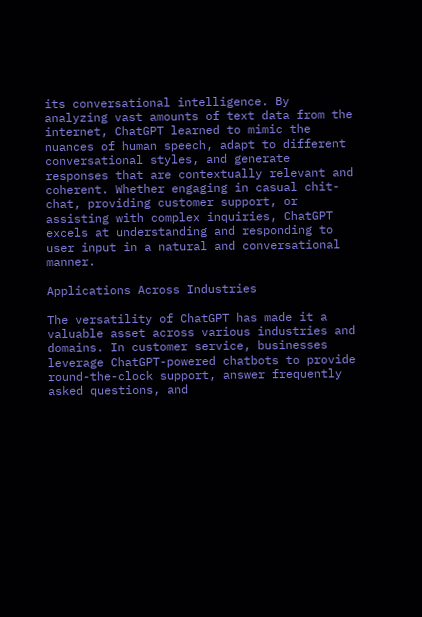its conversational intelligence. By analyzing vast amounts of text data from the internet, ChatGPT learned to mimic the nuances of human speech, adapt to different conversational styles, and generate responses that are contextually relevant and coherent. Whether engaging in casual chit-chat, providing customer support, or assisting with complex inquiries, ChatGPT excels at understanding and responding to user input in a natural and conversational manner.

Applications Across Industries

The versatility of ChatGPT has made it a valuable asset across various industries and domains. In customer service, businesses leverage ChatGPT-powered chatbots to provide round-the-clock support, answer frequently asked questions, and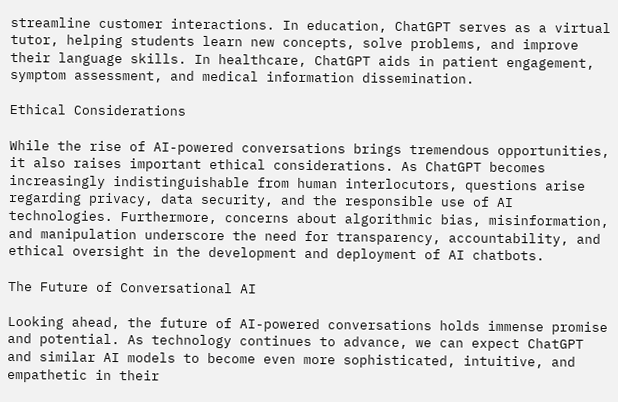streamline customer interactions. In education, ChatGPT serves as a virtual tutor, helping students learn new concepts, solve problems, and improve their language skills. In healthcare, ChatGPT aids in patient engagement, symptom assessment, and medical information dissemination.

Ethical Considerations

While the rise of AI-powered conversations brings tremendous opportunities, it also raises important ethical considerations. As ChatGPT becomes increasingly indistinguishable from human interlocutors, questions arise regarding privacy, data security, and the responsible use of AI technologies. Furthermore, concerns about algorithmic bias, misinformation, and manipulation underscore the need for transparency, accountability, and ethical oversight in the development and deployment of AI chatbots.

The Future of Conversational AI

Looking ahead, the future of AI-powered conversations holds immense promise and potential. As technology continues to advance, we can expect ChatGPT and similar AI models to become even more sophisticated, intuitive, and empathetic in their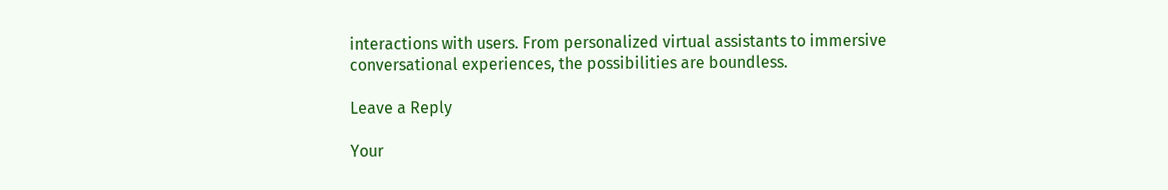interactions with users. From personalized virtual assistants to immersive conversational experiences, the possibilities are boundless.

Leave a Reply

Your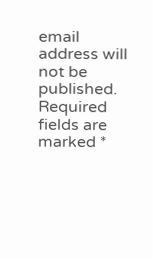email address will not be published. Required fields are marked *